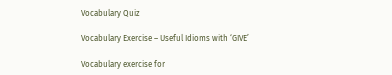Vocabulary Quiz

Vocabulary Exercise – Useful Idioms with ‘GIVE’

Vocabulary exercise for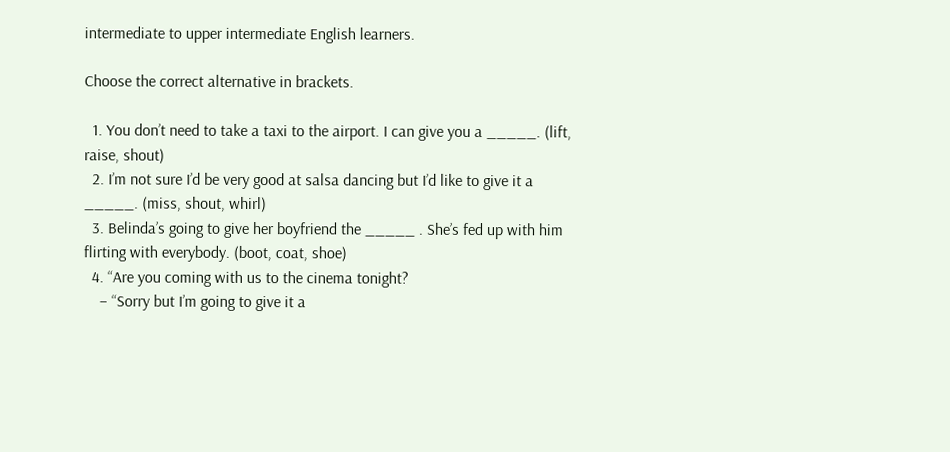intermediate to upper intermediate English learners.

Choose the correct alternative in brackets.

  1. You don’t need to take a taxi to the airport. I can give you a _____. (lift, raise, shout)
  2. I’m not sure I’d be very good at salsa dancing but I’d like to give it a _____. (miss, shout, whirl)
  3. Belinda’s going to give her boyfriend the _____ . She’s fed up with him flirting with everybody. (boot, coat, shoe)
  4. “Are you coming with us to the cinema tonight?
    – “Sorry but I’m going to give it a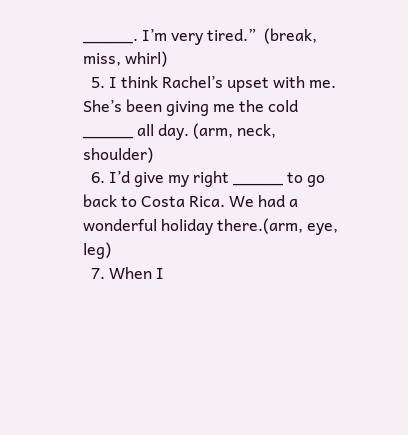_____. I’m very tired.”  (break, miss, whirl)
  5. I think Rachel’s upset with me. She’s been giving me the cold _____ all day. (arm, neck, shoulder)
  6. I’d give my right _____ to go back to Costa Rica. We had a wonderful holiday there.(arm, eye, leg)
  7. When I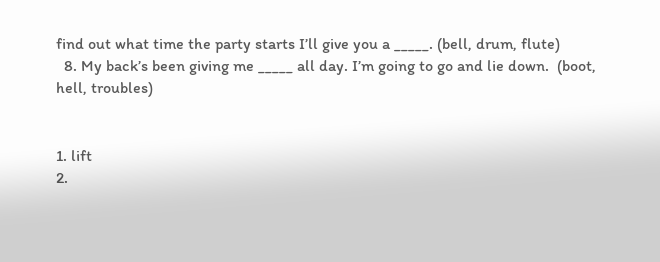find out what time the party starts I’ll give you a _____. (bell, drum, flute)
  8. My back’s been giving me _____ all day. I’m going to go and lie down.  (boot, hell, troubles)


1. lift
2.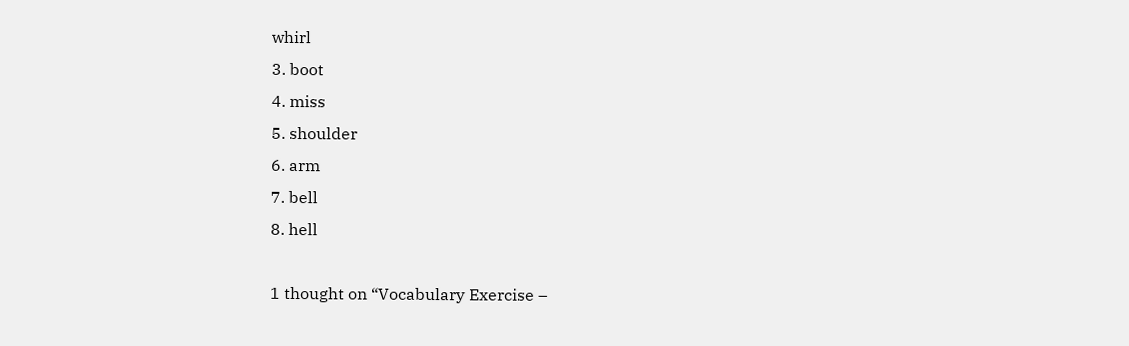whirl
3. boot
4. miss
5. shoulder
6. arm
7. bell
8. hell

1 thought on “Vocabulary Exercise –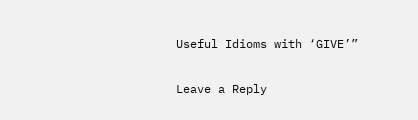Useful Idioms with ‘GIVE’”

Leave a Reply